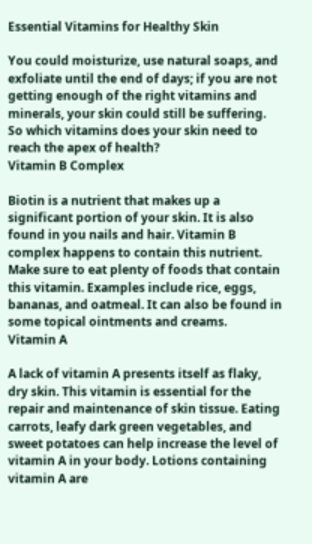Essential Vitamins for Healthy Skin

You could moisturize, use natural soaps, and exfoliate until the end of days; if you are not getting enough of the right vitamins and minerals, your skin could still be suffering. So which vitamins does your skin need to reach the apex of health?
Vitamin B Complex

Biotin is a nutrient that makes up a significant portion of your skin. It is also found in you nails and hair. Vitamin B complex happens to contain this nutrient. Make sure to eat plenty of foods that contain this vitamin. Examples include rice, eggs, bananas, and oatmeal. It can also be found in some topical ointments and creams.
Vitamin A

A lack of vitamin A presents itself as flaky, dry skin. This vitamin is essential for the repair and maintenance of skin tissue. Eating carrots, leafy dark green vegetables, and sweet potatoes can help increase the level of vitamin A in your body. Lotions containing vitamin A are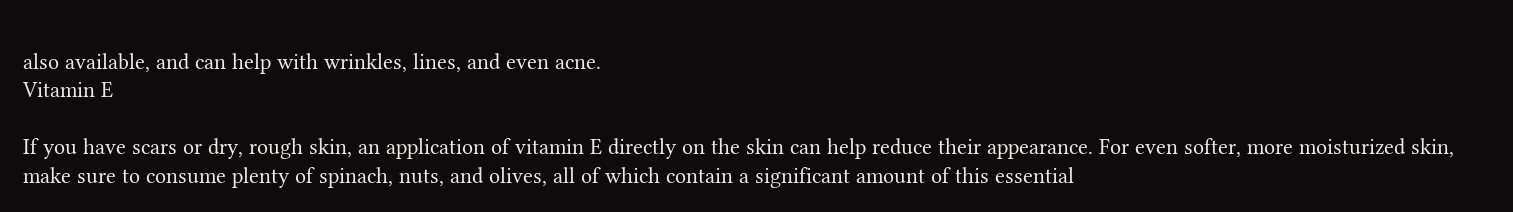also available, and can help with wrinkles, lines, and even acne.
Vitamin E

If you have scars or dry, rough skin, an application of vitamin E directly on the skin can help reduce their appearance. For even softer, more moisturized skin, make sure to consume plenty of spinach, nuts, and olives, all of which contain a significant amount of this essential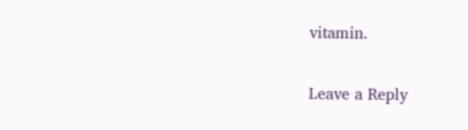vitamin.

Leave a Reply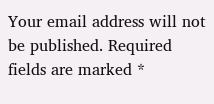Your email address will not be published. Required fields are marked *